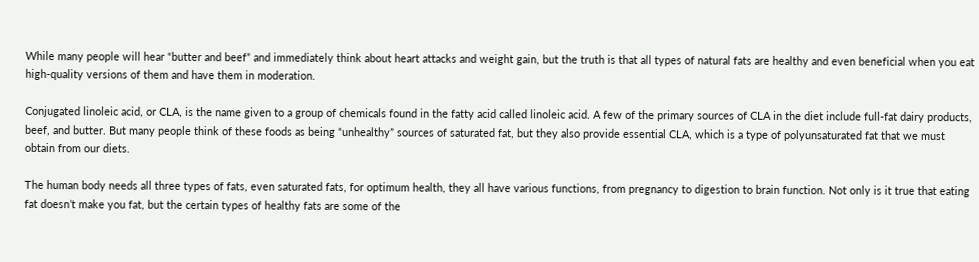While many people will hear “butter and beef” and immediately think about heart attacks and weight gain, but the truth is that all types of natural fats are healthy and even beneficial when you eat high-quality versions of them and have them in moderation.

Conjugated linoleic acid, or CLA, is the name given to a group of chemicals found in the fatty acid called linoleic acid. A few of the primary sources of CLA in the diet include full-fat dairy products, beef, and butter. But many people think of these foods as being “unhealthy” sources of saturated fat, but they also provide essential CLA, which is a type of polyunsaturated fat that we must obtain from our diets.

The human body needs all three types of fats, even saturated fats, for optimum health, they all have various functions, from pregnancy to digestion to brain function. Not only is it true that eating fat doesn’t make you fat, but the certain types of healthy fats are some of the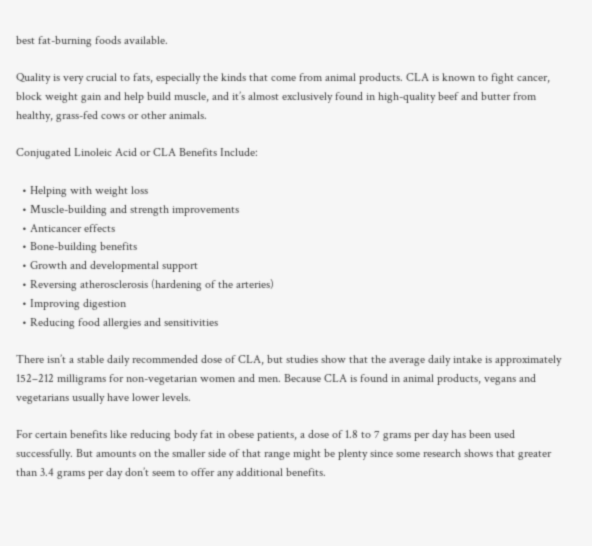best fat-burning foods available.

Quality is very crucial to fats, especially the kinds that come from animal products. CLA is known to fight cancer, block weight gain and help build muscle, and it’s almost exclusively found in high-quality beef and butter from healthy, grass-fed cows or other animals.

Conjugated Linoleic Acid or CLA Benefits Include:

  • Helping with weight loss
  • Muscle-building and strength improvements
  • Anticancer effects
  • Bone-building benefits
  • Growth and developmental support
  • Reversing atherosclerosis (hardening of the arteries)
  • Improving digestion
  • Reducing food allergies and sensitivities

There isn’t a stable daily recommended dose of CLA, but studies show that the average daily intake is approximately 152–212 milligrams for non-vegetarian women and men. Because CLA is found in animal products, vegans and vegetarians usually have lower levels.

For certain benefits like reducing body fat in obese patients, a dose of 1.8 to 7 grams per day has been used successfully. But amounts on the smaller side of that range might be plenty since some research shows that greater than 3.4 grams per day don’t seem to offer any additional benefits.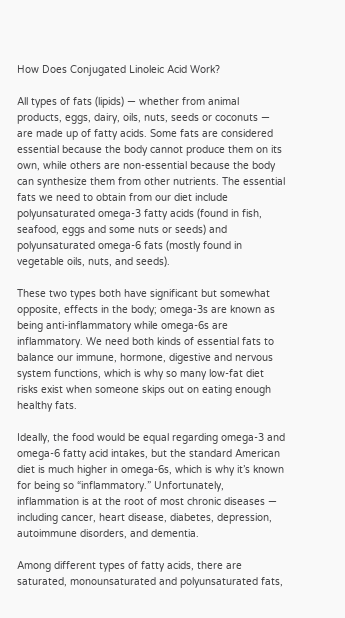How Does Conjugated Linoleic Acid Work?

All types of fats (lipids) — whether from animal products, eggs, dairy, oils, nuts, seeds or coconuts — are made up of fatty acids. Some fats are considered essential because the body cannot produce them on its own, while others are non-essential because the body can synthesize them from other nutrients. The essential fats we need to obtain from our diet include polyunsaturated omega-3 fatty acids (found in fish, seafood, eggs and some nuts or seeds) and polyunsaturated omega-6 fats (mostly found in vegetable oils, nuts, and seeds).

These two types both have significant but somewhat opposite, effects in the body; omega-3s are known as being anti-inflammatory while omega-6s are inflammatory. We need both kinds of essential fats to balance our immune, hormone, digestive and nervous system functions, which is why so many low-fat diet risks exist when someone skips out on eating enough healthy fats.

Ideally, the food would be equal regarding omega-3 and omega-6 fatty acid intakes, but the standard American diet is much higher in omega-6s, which is why it’s known for being so “inflammatory.” Unfortunately, inflammation is at the root of most chronic diseases — including cancer, heart disease, diabetes, depression, autoimmune disorders, and dementia.

Among different types of fatty acids, there are saturated, monounsaturated and polyunsaturated fats,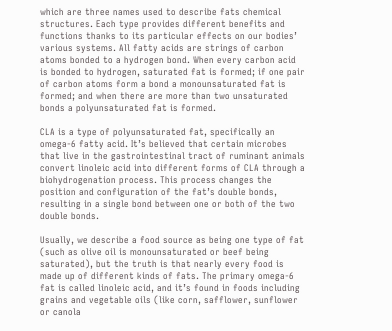which are three names used to describe fats chemical structures. Each type provides different benefits and functions thanks to its particular effects on our bodies’ various systems. All fatty acids are strings of carbon atoms bonded to a hydrogen bond. When every carbon acid is bonded to hydrogen, saturated fat is formed; if one pair of carbon atoms form a bond a monounsaturated fat is formed; and when there are more than two unsaturated bonds a polyunsaturated fat is formed.

CLA is a type of polyunsaturated fat, specifically an omega-6 fatty acid. It’s believed that certain microbes that live in the gastrointestinal tract of ruminant animals convert linoleic acid into different forms of CLA through a biohydrogenation process. This process changes the position and configuration of the fat’s double bonds, resulting in a single bond between one or both of the two double bonds.

Usually, we describe a food source as being one type of fat (such as olive oil is monounsaturated or beef being saturated), but the truth is that nearly every food is made up of different kinds of fats. The primary omega-6 fat is called linoleic acid, and it’s found in foods including grains and vegetable oils (like corn, safflower, sunflower or canola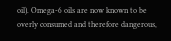oil). Omega-6 oils are now known to be overly consumed and therefore dangerous,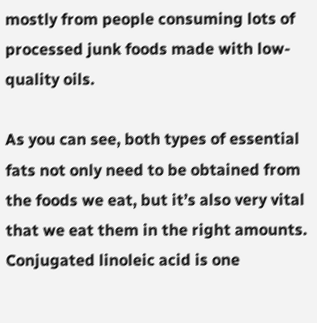mostly from people consuming lots of processed junk foods made with low-quality oils.

As you can see, both types of essential fats not only need to be obtained from the foods we eat, but it’s also very vital that we eat them in the right amounts. Conjugated linoleic acid is one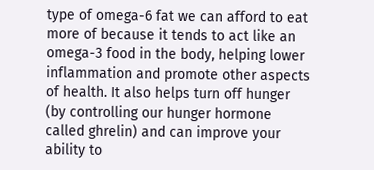type of omega-6 fat we can afford to eat more of because it tends to act like an omega-3 food in the body, helping lower inflammation and promote other aspects of health. It also helps turn off hunger (by controlling our hunger hormone called ghrelin) and can improve your ability to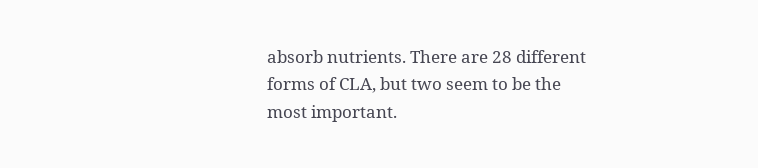absorb nutrients. There are 28 different forms of CLA, but two seem to be the most important.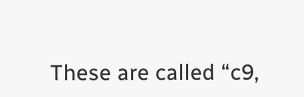These are called “c9,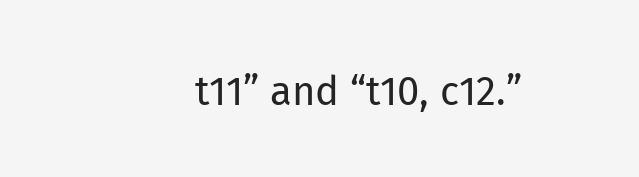t11” and “t10, c12.”